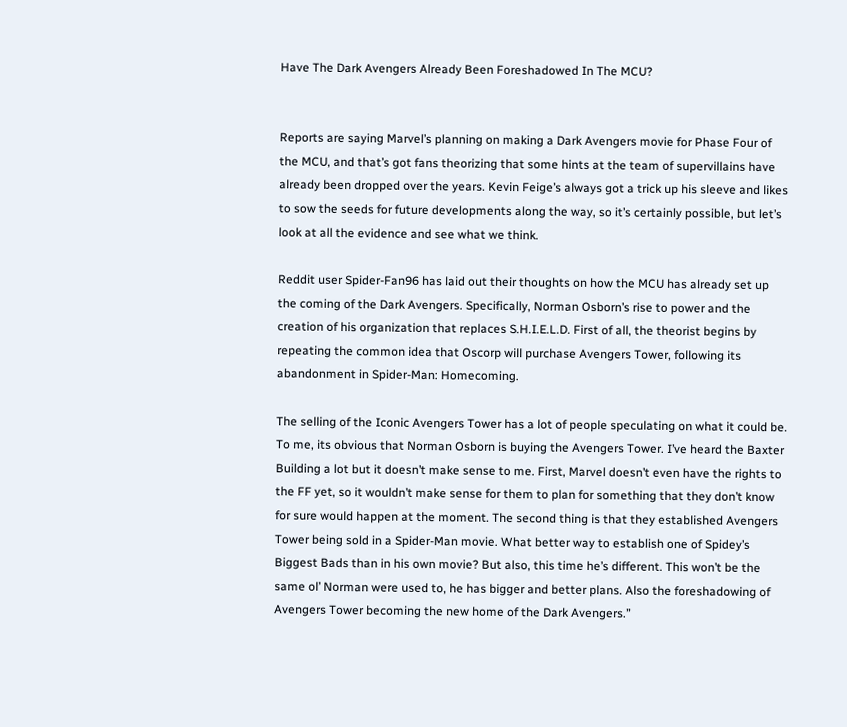Have The Dark Avengers Already Been Foreshadowed In The MCU?


Reports are saying Marvel’s planning on making a Dark Avengers movie for Phase Four of the MCU, and that’s got fans theorizing that some hints at the team of supervillains have already been dropped over the years. Kevin Feige’s always got a trick up his sleeve and likes to sow the seeds for future developments along the way, so it’s certainly possible, but let’s look at all the evidence and see what we think.

Reddit user Spider-Fan96 has laid out their thoughts on how the MCU has already set up the coming of the Dark Avengers. Specifically, Norman Osborn’s rise to power and the creation of his organization that replaces S.H.I.E.L.D. First of all, the theorist begins by repeating the common idea that Oscorp will purchase Avengers Tower, following its abandonment in Spider-Man: Homecoming.

The selling of the Iconic Avengers Tower has a lot of people speculating on what it could be. To me, its obvious that Norman Osborn is buying the Avengers Tower. I’ve heard the Baxter Building a lot but it doesn’t make sense to me. First, Marvel doesn’t even have the rights to the FF yet, so it wouldn’t make sense for them to plan for something that they don’t know for sure would happen at the moment. The second thing is that they established Avengers Tower being sold in a Spider-Man movie. What better way to establish one of Spidey’s Biggest Bads than in his own movie? But also, this time he’s different. This won’t be the same ol’ Norman were used to, he has bigger and better plans. Also the foreshadowing of Avengers Tower becoming the new home of the Dark Avengers.”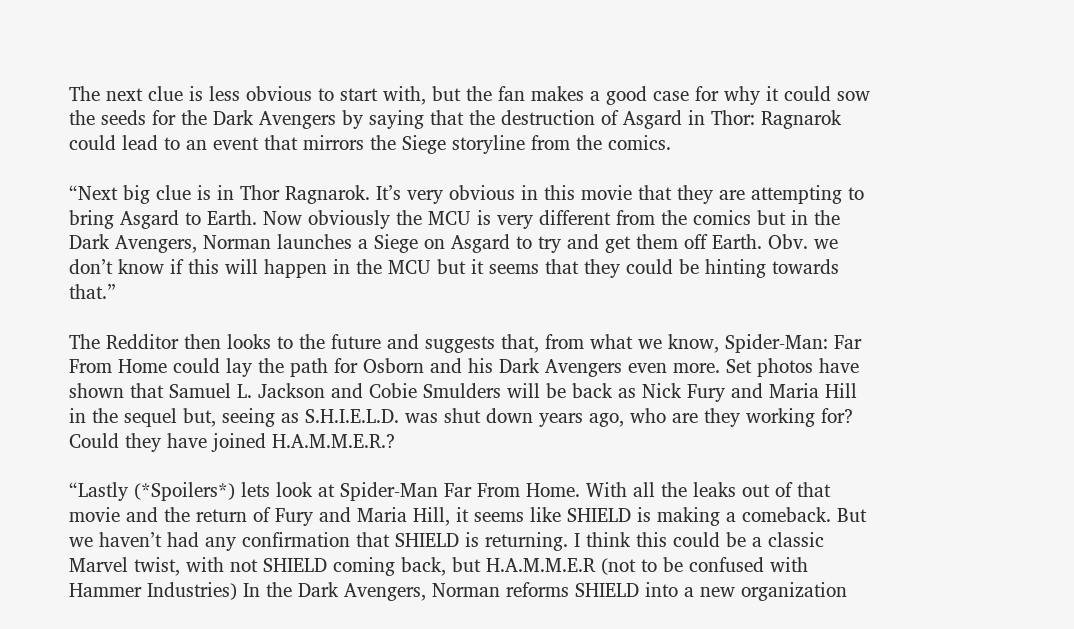The next clue is less obvious to start with, but the fan makes a good case for why it could sow the seeds for the Dark Avengers by saying that the destruction of Asgard in Thor: Ragnarok could lead to an event that mirrors the Siege storyline from the comics.

“Next big clue is in Thor Ragnarok. It’s very obvious in this movie that they are attempting to bring Asgard to Earth. Now obviously the MCU is very different from the comics but in the Dark Avengers, Norman launches a Siege on Asgard to try and get them off Earth. Obv. we don’t know if this will happen in the MCU but it seems that they could be hinting towards that.”

The Redditor then looks to the future and suggests that, from what we know, Spider-Man: Far From Home could lay the path for Osborn and his Dark Avengers even more. Set photos have shown that Samuel L. Jackson and Cobie Smulders will be back as Nick Fury and Maria Hill in the sequel but, seeing as S.H.I.E.L.D. was shut down years ago, who are they working for? Could they have joined H.A.M.M.E.R.?

“Lastly (*Spoilers*) lets look at Spider-Man Far From Home. With all the leaks out of that movie and the return of Fury and Maria Hill, it seems like SHIELD is making a comeback. But we haven’t had any confirmation that SHIELD is returning. I think this could be a classic Marvel twist, with not SHIELD coming back, but H.A.M.M.E.R (not to be confused with Hammer Industries) In the Dark Avengers, Norman reforms SHIELD into a new organization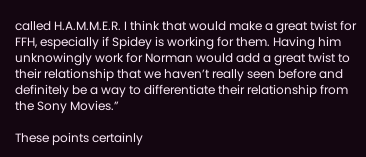called H.A.M.M.E.R. I think that would make a great twist for FFH, especially if Spidey is working for them. Having him unknowingly work for Norman would add a great twist to their relationship that we haven’t really seen before and definitely be a way to differentiate their relationship from the Sony Movies.”

These points certainly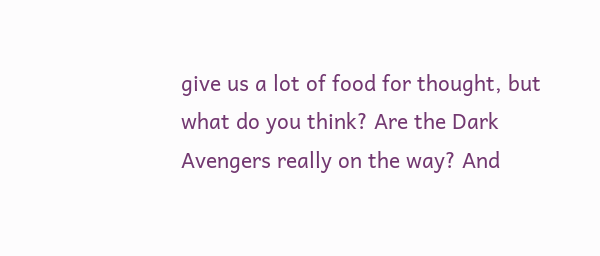give us a lot of food for thought, but what do you think? Are the Dark Avengers really on the way? And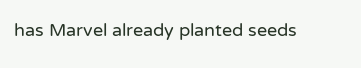has Marvel already planted seeds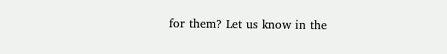for them? Let us know in the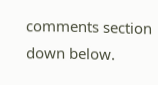comments section down below.